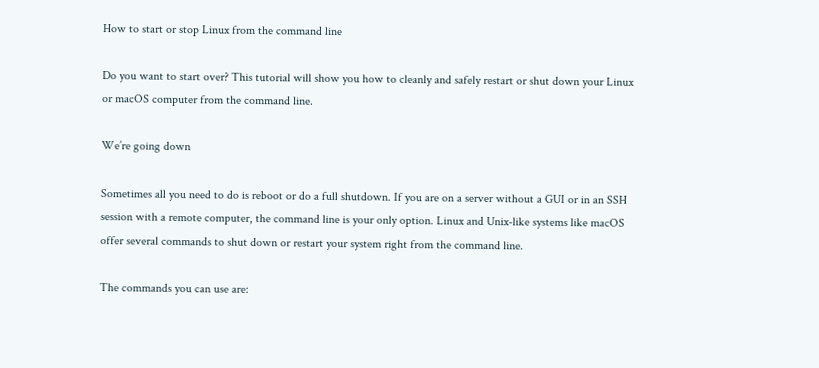How to start or stop Linux from the command line

Do you want to start over? This tutorial will show you how to cleanly and safely restart or shut down your Linux or macOS computer from the command line.

We’re going down

Sometimes all you need to do is reboot or do a full shutdown. If you are on a server without a GUI or in an SSH session with a remote computer, the command line is your only option. Linux and Unix-like systems like macOS offer several commands to shut down or restart your system right from the command line.

The commands you can use are: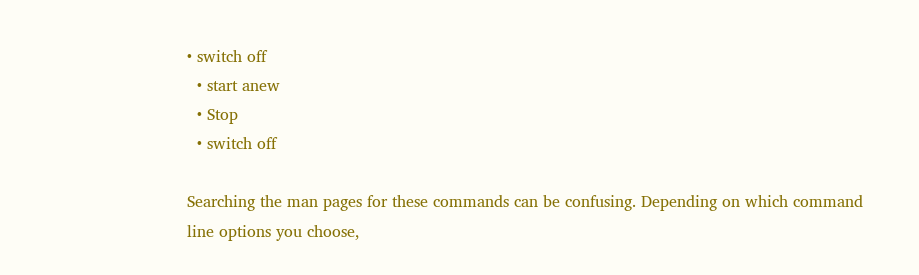• switch off
  • start anew
  • Stop
  • switch off

Searching the man pages for these commands can be confusing. Depending on which command line options you choose,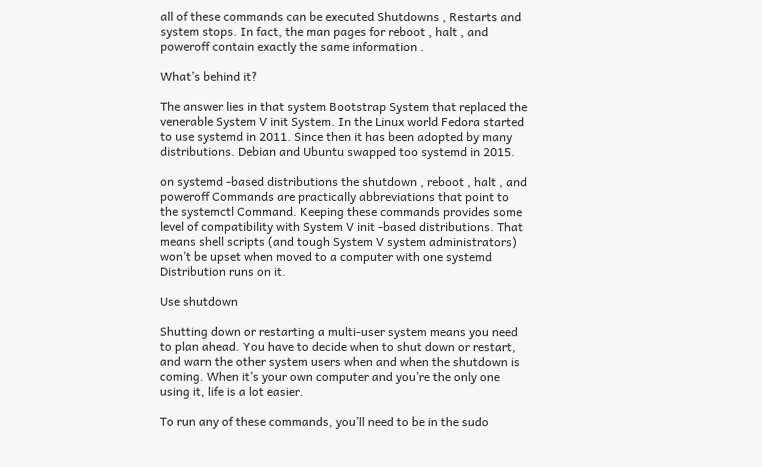all of these commands can be executed Shutdowns , Restarts and system stops. In fact, the man pages for reboot , halt , and poweroff contain exactly the same information .

What’s behind it?

The answer lies in that system Bootstrap System that replaced the venerable System V init System. In the Linux world Fedora started to use systemd in 2011. Since then it has been adopted by many distributions. Debian and Ubuntu swapped too systemd in 2015.

on systemd -based distributions the shutdown , reboot , halt , and poweroff Commands are practically abbreviations that point to the systemctl Command. Keeping these commands provides some level of compatibility with System V init -based distributions. That means shell scripts (and tough System V system administrators) won’t be upset when moved to a computer with one systemd Distribution runs on it.

Use shutdown

Shutting down or restarting a multi-user system means you need to plan ahead. You have to decide when to shut down or restart, and warn the other system users when and when the shutdown is coming. When it’s your own computer and you’re the only one using it, life is a lot easier.

To run any of these commands, you’ll need to be in the sudo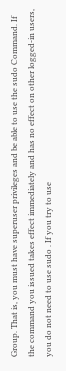Group. That is, you must have superuser privileges and be able to use the sudo Command. If the command you issued takes effect immediately and has no effect on other logged-in users, you do not need to use sudo . If you try to use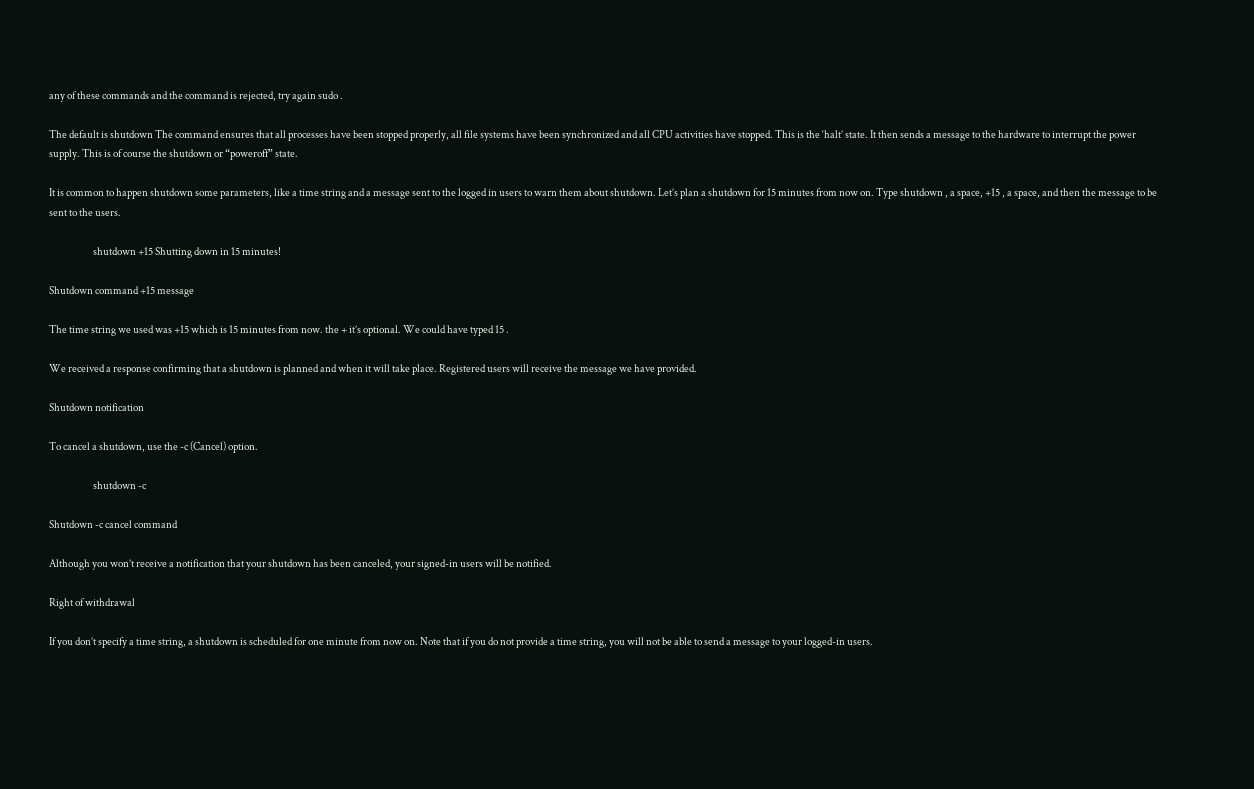any of these commands and the command is rejected, try again sudo .

The default is shutdown The command ensures that all processes have been stopped properly, all file systems have been synchronized and all CPU activities have stopped. This is the ‘halt’ state. It then sends a message to the hardware to interrupt the power supply. This is of course the shutdown or “poweroff” state.

It is common to happen shutdown some parameters, like a time string and a message sent to the logged in users to warn them about shutdown. Let’s plan a shutdown for 15 minutes from now on. Type shutdown , a space, +15 , a space, and then the message to be sent to the users.

                      shutdown +15 Shutting down in 15 minutes!

Shutdown command +15 message

The time string we used was +15 which is 15 minutes from now. the + it’s optional. We could have typed 15 .

We received a response confirming that a shutdown is planned and when it will take place. Registered users will receive the message we have provided.

Shutdown notification

To cancel a shutdown, use the -c (Cancel) option.

                      shutdown -c

Shutdown -c cancel command

Although you won’t receive a notification that your shutdown has been canceled, your signed-in users will be notified.

Right of withdrawal

If you don’t specify a time string, a shutdown is scheduled for one minute from now on. Note that if you do not provide a time string, you will not be able to send a message to your logged-in users.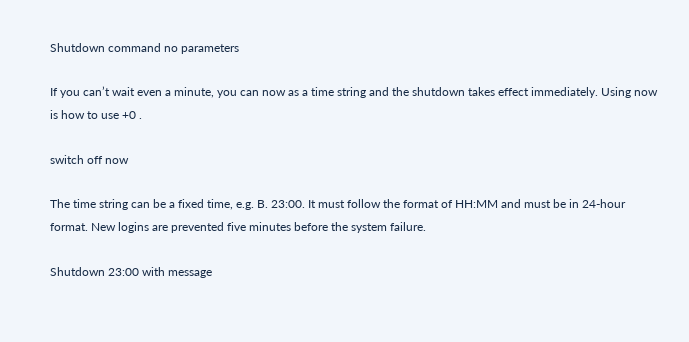Shutdown command no parameters

If you can’t wait even a minute, you can now as a time string and the shutdown takes effect immediately. Using now is how to use +0 .

switch off now

The time string can be a fixed time, e.g. B. 23:00. It must follow the format of HH:MM and must be in 24-hour format. New logins are prevented five minutes before the system failure.

Shutdown 23:00 with message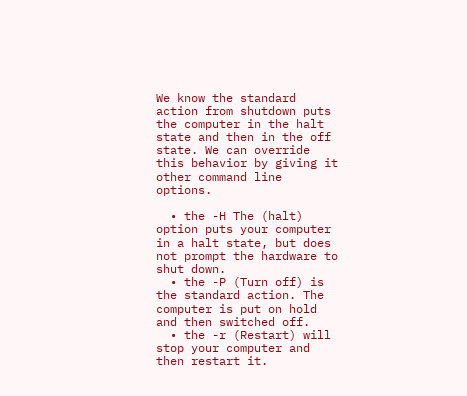We know the standard action from shutdown puts the computer in the halt state and then in the off state. We can override this behavior by giving it other command line options.

  • the -H The (halt) option puts your computer in a halt state, but does not prompt the hardware to shut down.
  • the -P (Turn off) is the standard action. The computer is put on hold and then switched off.
  • the -r (Restart) will stop your computer and then restart it.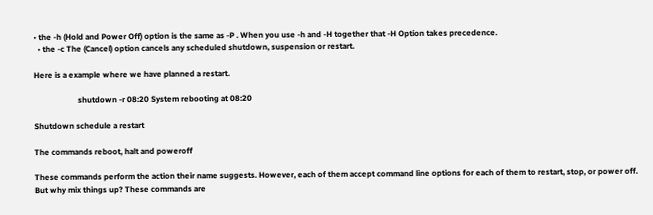• the -h (Hold and Power Off) option is the same as -P . When you use -h and -H together that -H Option takes precedence.
  • the -c The (Cancel) option cancels any scheduled shutdown, suspension or restart.

Here is a example where we have planned a restart.

                      shutdown -r 08:20 System rebooting at 08:20

Shutdown schedule a restart

The commands reboot, halt and poweroff

These commands perform the action their name suggests. However, each of them accept command line options for each of them to restart, stop, or power off. But why mix things up? These commands are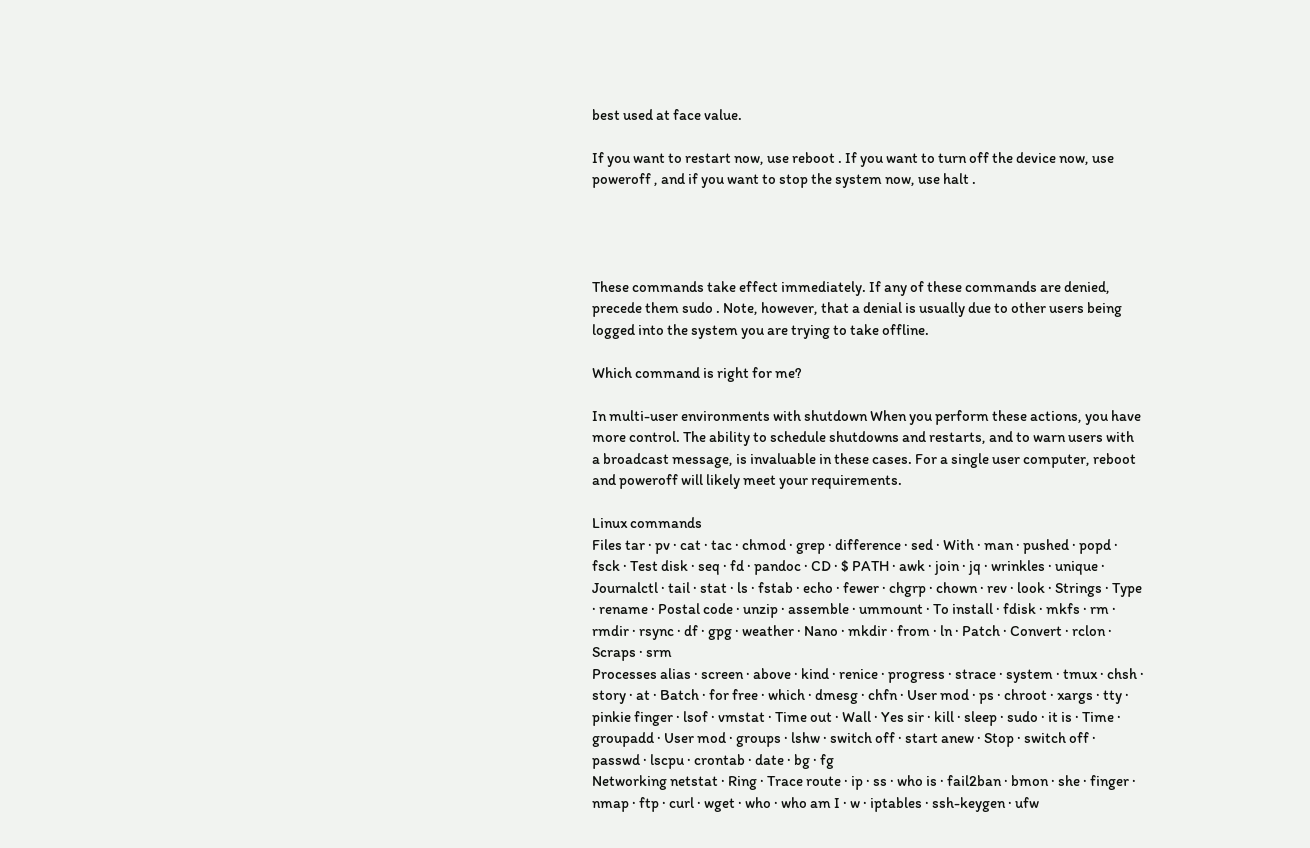best used at face value.

If you want to restart now, use reboot . If you want to turn off the device now, use poweroff , and if you want to stop the system now, use halt .




These commands take effect immediately. If any of these commands are denied, precede them sudo . Note, however, that a denial is usually due to other users being logged into the system you are trying to take offline.

Which command is right for me?

In multi-user environments with shutdown When you perform these actions, you have more control. The ability to schedule shutdowns and restarts, and to warn users with a broadcast message, is invaluable in these cases. For a single user computer, reboot and poweroff will likely meet your requirements.

Linux commands
Files tar · pv · cat · tac · chmod · grep · difference · sed · With · man · pushed · popd · fsck · Test disk · seq · fd · pandoc · CD · $ PATH · awk · join · jq · wrinkles · unique · Journalctl · tail · stat · ls · fstab · echo · fewer · chgrp · chown · rev · look · Strings · Type · rename · Postal code · unzip · assemble · ummount · To install · fdisk · mkfs · rm · rmdir · rsync · df · gpg · weather · Nano · mkdir · from · ln · Patch · Convert · rclon · Scraps · srm
Processes alias · screen · above · kind · renice · progress · strace · system · tmux · chsh · story · at · Batch · for free · which · dmesg · chfn · User mod · ps · chroot · xargs · tty · pinkie finger · lsof · vmstat · Time out · Wall · Yes sir · kill · sleep · sudo · it is · Time · groupadd · User mod · groups · lshw · switch off · start anew · Stop · switch off · passwd · lscpu · crontab · date · bg · fg
Networking netstat · Ring · Trace route · ip · ss · who is · fail2ban · bmon · she · finger · nmap · ftp · curl · wget · who · who am I · w · iptables · ssh-keygen · ufw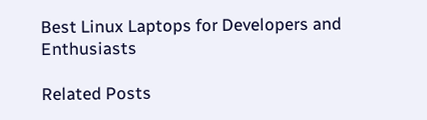Best Linux Laptops for Developers and Enthusiasts

Related Posts